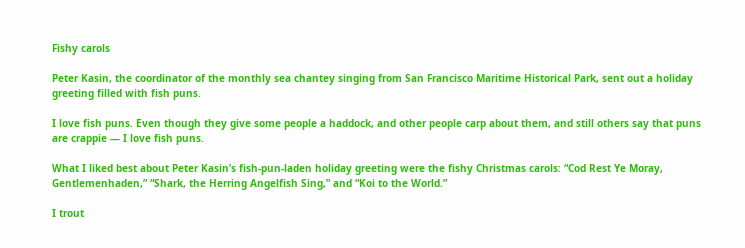Fishy carols

Peter Kasin, the coordinator of the monthly sea chantey singing from San Francisco Maritime Historical Park, sent out a holiday greeting filled with fish puns.

I love fish puns. Even though they give some people a haddock, and other people carp about them, and still others say that puns are crappie — I love fish puns.

What I liked best about Peter Kasin’s fish-pun-laden holiday greeting were the fishy Christmas carols: “Cod Rest Ye Moray, Gentlemenhaden,” “Shark, the Herring Angelfish Sing,” and “Koi to the World.”

I trout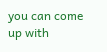you can come up with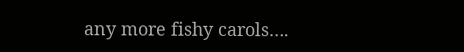any more fishy carols….